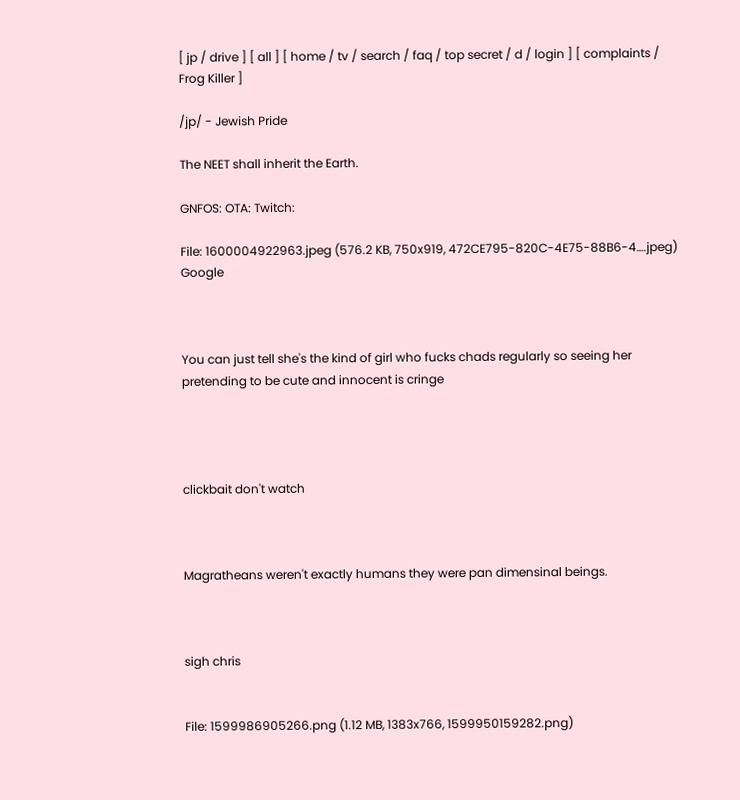[ jp / drive ] [ all ] [ home / tv / search / faq / top secret / d / login ] [ complaints / Frog Killer ]

/jp/ - Jewish Pride

The NEET shall inherit the Earth.

GNFOS: OTA: Twitch:

File: 1600004922963.jpeg (576.2 KB, 750x919, 472CE795-820C-4E75-88B6-4….jpeg) Google



You can just tell she's the kind of girl who fucks chads regularly so seeing her pretending to be cute and innocent is cringe




clickbait don't watch



Magratheans weren't exactly humans they were pan dimensinal beings.



sigh chris


File: 1599986905266.png (1.12 MB, 1383x766, 1599950159282.png)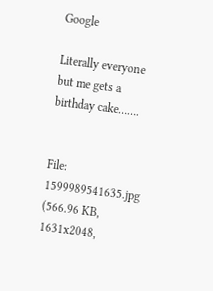Google

Literally everyone but me gets a birthday cake…….


File: 1599989541635.jpg (566.96 KB, 1631x2048,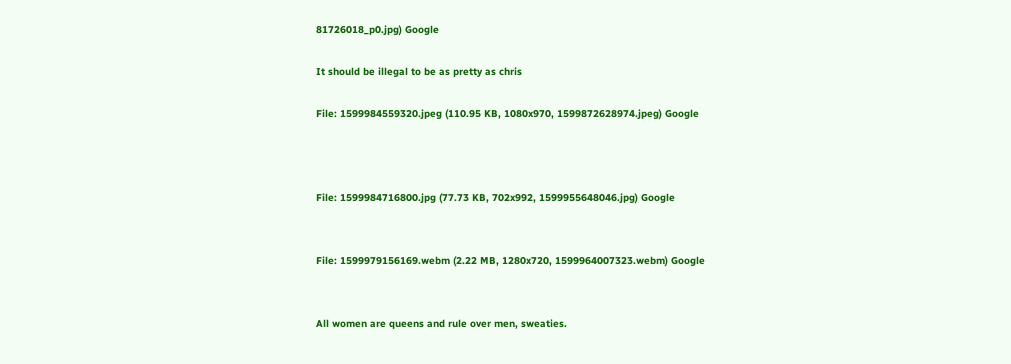81726018_p0.jpg) Google

It should be illegal to be as pretty as chris

File: 1599984559320.jpeg (110.95 KB, 1080x970, 1599872628974.jpeg) Google



File: 1599984716800.jpg (77.73 KB, 702x992, 1599955648046.jpg) Google


File: 1599979156169.webm (2.22 MB, 1280x720, 1599964007323.webm) Google


All women are queens and rule over men, sweaties.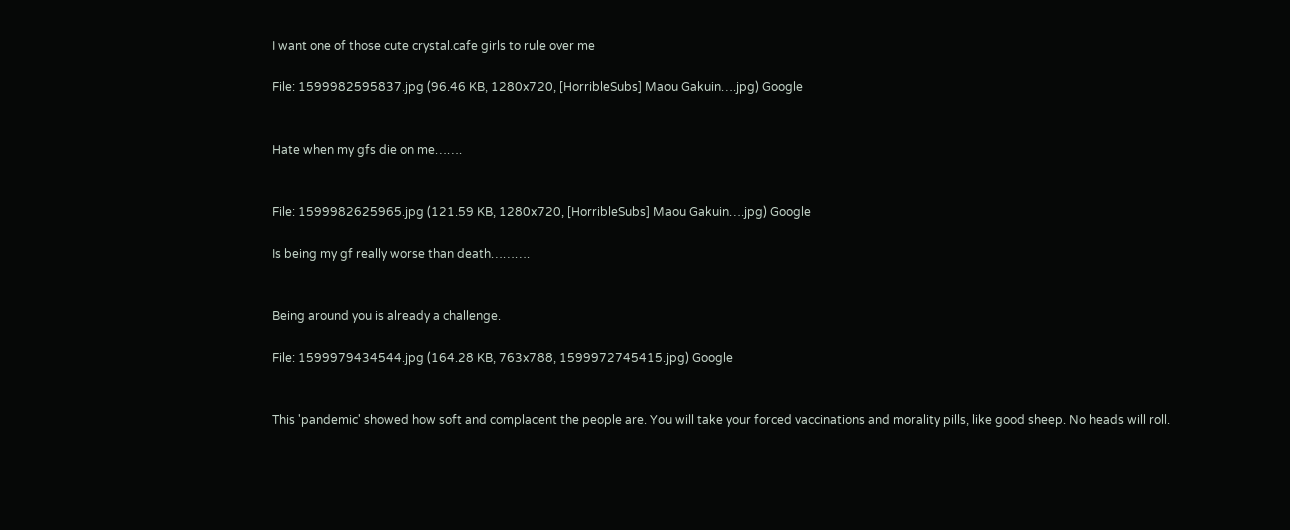I want one of those cute crystal.cafe girls to rule over me

File: 1599982595837.jpg (96.46 KB, 1280x720, [HorribleSubs] Maou Gakuin….jpg) Google


Hate when my gfs die on me…….


File: 1599982625965.jpg (121.59 KB, 1280x720, [HorribleSubs] Maou Gakuin….jpg) Google

Is being my gf really worse than death……….


Being around you is already a challenge.

File: 1599979434544.jpg (164.28 KB, 763x788, 1599972745415.jpg) Google


This 'pandemic' showed how soft and complacent the people are. You will take your forced vaccinations and morality pills, like good sheep. No heads will roll.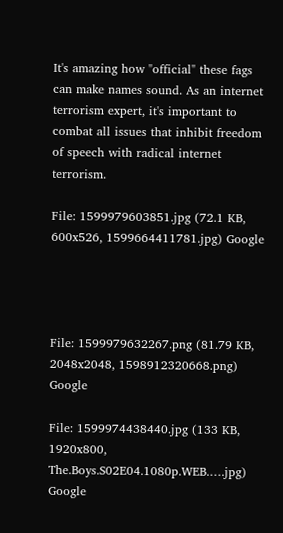It's amazing how "official" these fags can make names sound. As an internet terrorism expert, it's important to combat all issues that inhibit freedom of speech with radical internet terrorism.

File: 1599979603851.jpg (72.1 KB, 600x526, 1599664411781.jpg) Google




File: 1599979632267.png (81.79 KB, 2048x2048, 1598912320668.png) Google

File: 1599974438440.jpg (133 KB, 1920x800, The.Boys.S02E04.1080p.WEB.….jpg) Google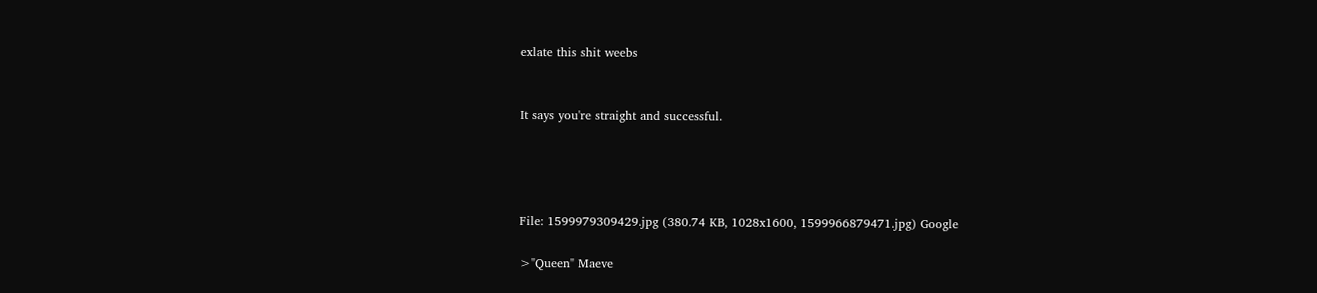exlate this shit weebs


It says you're straight and successful.




File: 1599979309429.jpg (380.74 KB, 1028x1600, 1599966879471.jpg) Google

>"Queen" Maeve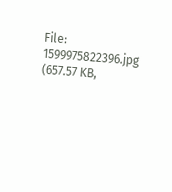File: 1599975822396.jpg (657.57 KB,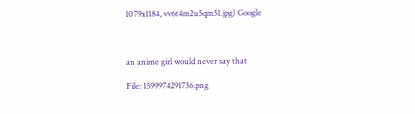1079x1184, vv6t4m2u5qm51.jpg) Google



an anime girl would never say that

File: 1599974291736.png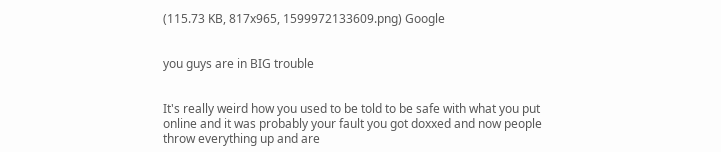(115.73 KB, 817x965, 1599972133609.png) Google


you guys are in BIG trouble


It's really weird how you used to be told to be safe with what you put online and it was probably your fault you got doxxed and now people throw everything up and are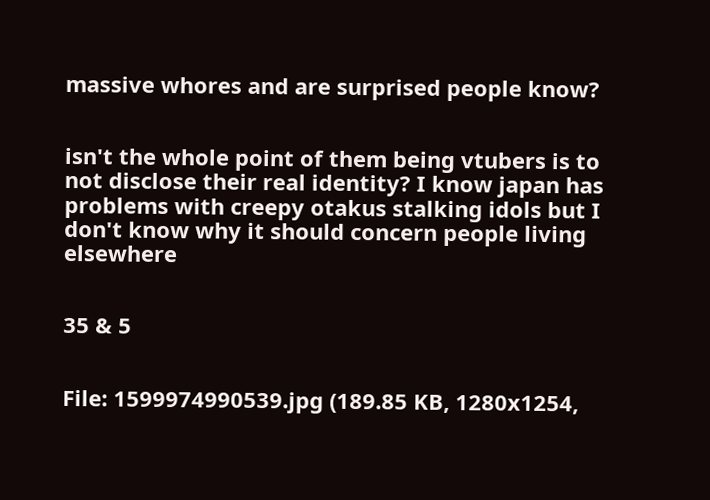massive whores and are surprised people know?


isn't the whole point of them being vtubers is to not disclose their real identity? I know japan has problems with creepy otakus stalking idols but I don't know why it should concern people living elsewhere


35 & 5


File: 1599974990539.jpg (189.85 KB, 1280x1254,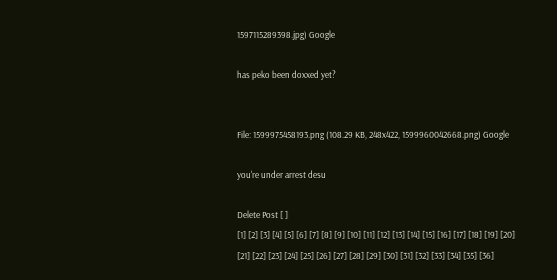1597115289398.jpg) Google

has peko been doxxed yet?


File: 1599975458193.png (108.29 KB, 248x422, 1599960042668.png) Google

you're under arrest desu

Delete Post [ ]
[1] [2] [3] [4] [5] [6] [7] [8] [9] [10] [11] [12] [13] [14] [15] [16] [17] [18] [19] [20] [21] [22] [23] [24] [25] [26] [27] [28] [29] [30] [31] [32] [33] [34] [35] [36]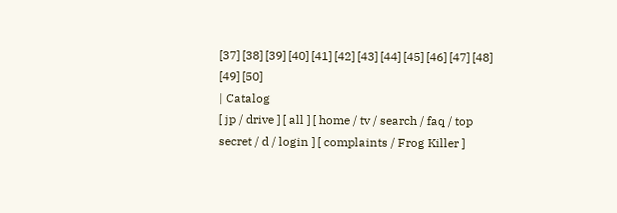[37] [38] [39] [40] [41] [42] [43] [44] [45] [46] [47] [48] [49] [50]
| Catalog
[ jp / drive ] [ all ] [ home / tv / search / faq / top secret / d / login ] [ complaints / Frog Killer ]